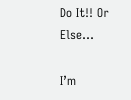Do It!! Or Else…

I’m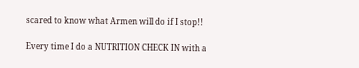scared to know what Armen will do if I stop!!

Every time I do a NUTRITION CHECK IN with a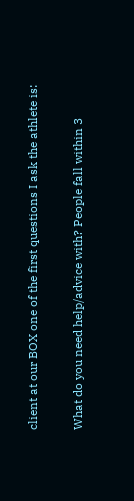client at our BOX one of the first questions I ask the athlete is:

What do you need help/advice with? People fall within 3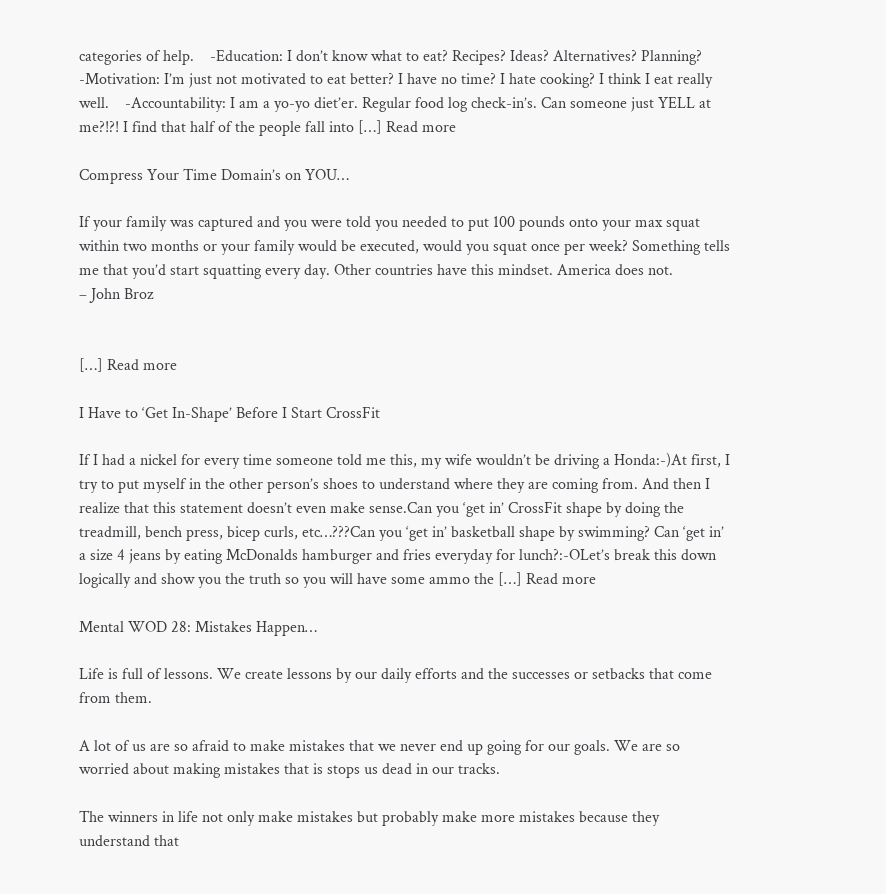categories of help.    -Education: I don’t know what to eat? Recipes? Ideas? Alternatives? Planning?    -Motivation: I’m just not motivated to eat better? I have no time? I hate cooking? I think I eat really well.    -Accountability: I am a yo-yo diet’er. Regular food log check-in’s. Can someone just YELL at me?!?! I find that half of the people fall into […] Read more

Compress Your Time Domain’s on YOU…

If your family was captured and you were told you needed to put 100 pounds onto your max squat within two months or your family would be executed, would you squat once per week? Something tells me that you’d start squatting every day. Other countries have this mindset. America does not.
– John Broz


[…] Read more

I Have to ‘Get In-Shape’ Before I Start CrossFit

If I had a nickel for every time someone told me this, my wife wouldn’t be driving a Honda:-)At first, I try to put myself in the other person’s shoes to understand where they are coming from. And then I realize that this statement doesn’t even make sense.Can you ‘get in’ CrossFit shape by doing the treadmill, bench press, bicep curls, etc…???Can you ‘get in’ basketball shape by swimming? Can ‘get in’ a size 4 jeans by eating McDonalds hamburger and fries everyday for lunch?:-OLet’s break this down logically and show you the truth so you will have some ammo the […] Read more

Mental WOD 28: Mistakes Happen…

Life is full of lessons. We create lessons by our daily efforts and the successes or setbacks that come from them.

A lot of us are so afraid to make mistakes that we never end up going for our goals. We are so worried about making mistakes that is stops us dead in our tracks.

The winners in life not only make mistakes but probably make more mistakes because they understand that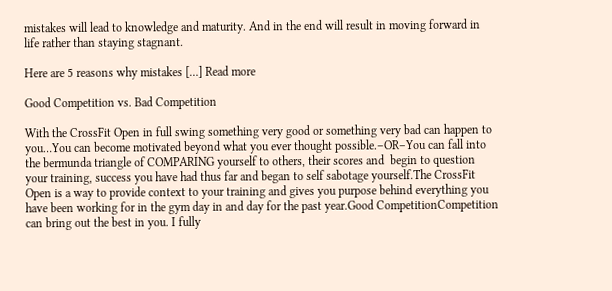mistakes will lead to knowledge and maturity. And in the end will result in moving forward in life rather than staying stagnant.

Here are 5 reasons why mistakes […] Read more

Good Competition vs. Bad Competition

With the CrossFit Open in full swing something very good or something very bad can happen to you…You can become motivated beyond what you ever thought possible.–OR–You can fall into the bermunda triangle of COMPARING yourself to others, their scores and  begin to question your training, success you have had thus far and began to self sabotage yourself.The CrossFit Open is a way to provide context to your training and gives you purpose behind everything you have been working for in the gym day in and day for the past year.Good CompetitionCompetition can bring out the best in you. I fully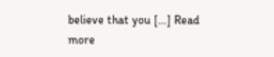believe that you […] Read more